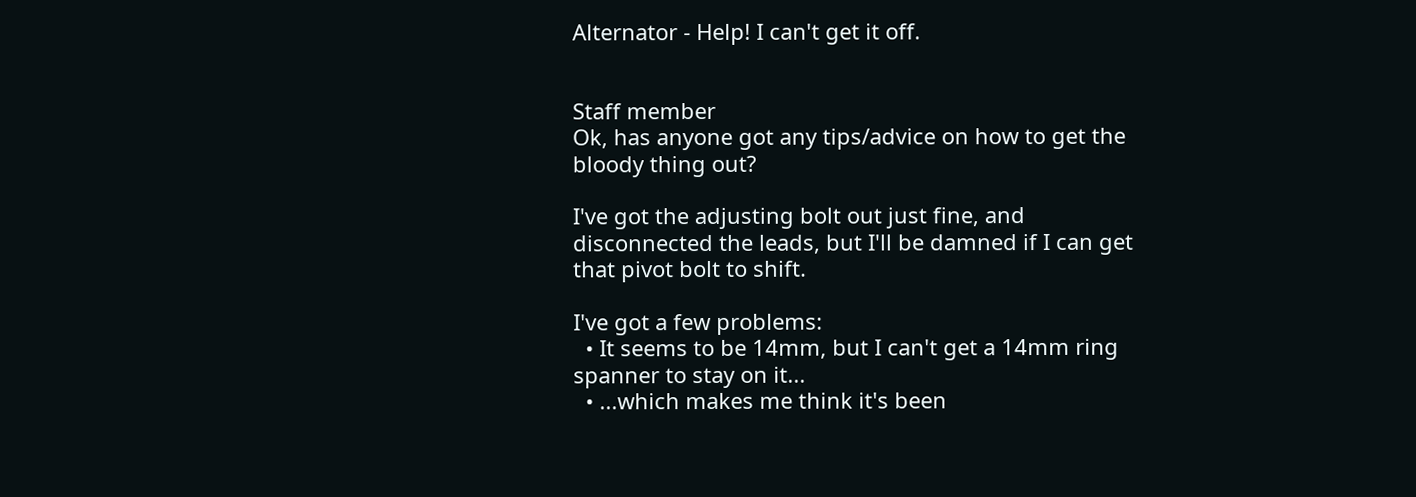Alternator - Help! I can't get it off.


Staff member
Ok, has anyone got any tips/advice on how to get the bloody thing out?

I've got the adjusting bolt out just fine, and disconnected the leads, but I'll be damned if I can get that pivot bolt to shift.

I've got a few problems:
  • It seems to be 14mm, but I can't get a 14mm ring spanner to stay on it...
  • ...which makes me think it's been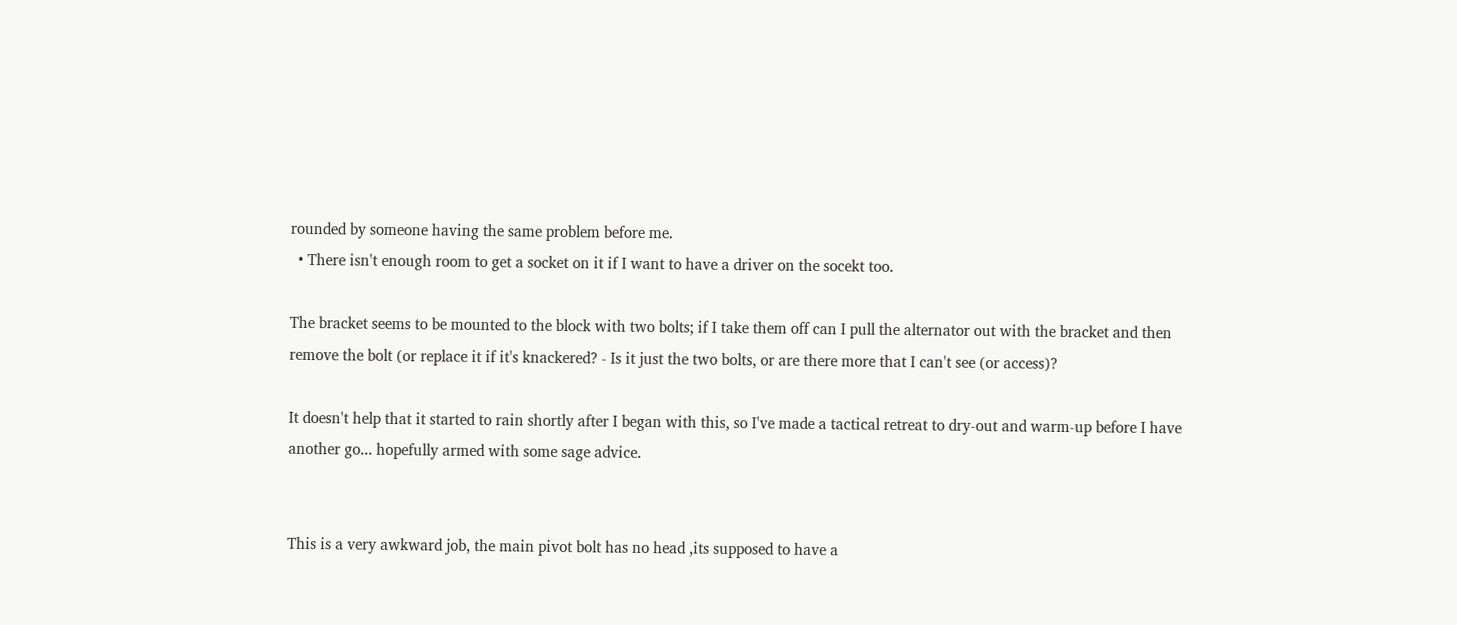rounded by someone having the same problem before me.
  • There isn't enough room to get a socket on it if I want to have a driver on the socekt too.

The bracket seems to be mounted to the block with two bolts; if I take them off can I pull the alternator out with the bracket and then remove the bolt (or replace it if it's knackered? - Is it just the two bolts, or are there more that I can't see (or access)?

It doesn't help that it started to rain shortly after I began with this, so I've made a tactical retreat to dry-out and warm-up before I have another go... hopefully armed with some sage advice.


This is a very awkward job, the main pivot bolt has no head ,its supposed to have a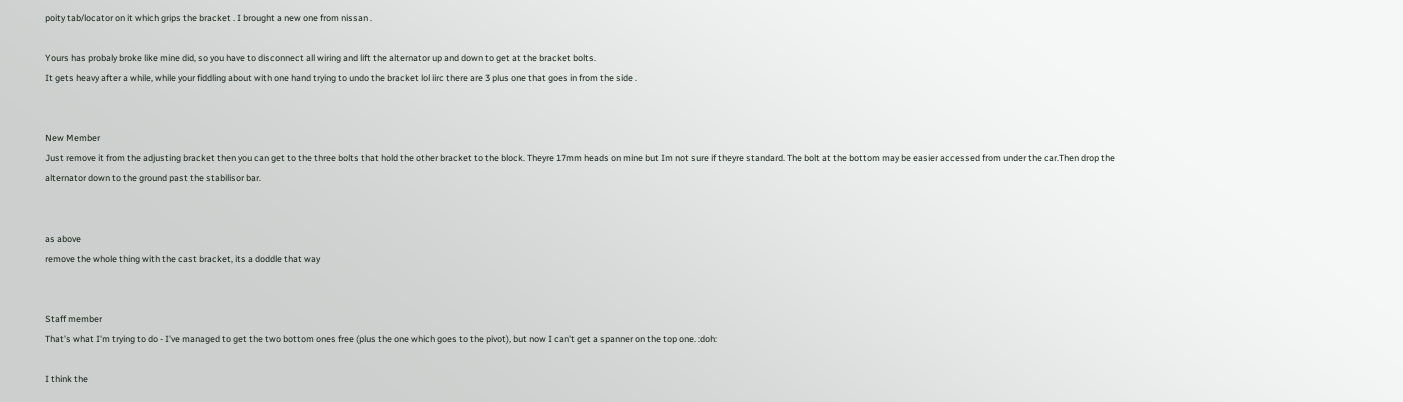poity tab/locator on it which grips the bracket . I brought a new one from nissan .

Yours has probaly broke like mine did, so you have to disconnect all wiring and lift the alternator up and down to get at the bracket bolts.
It gets heavy after a while, while your fiddling about with one hand trying to undo the bracket lol iirc there are 3 plus one that goes in from the side .


New Member
Just remove it from the adjusting bracket then you can get to the three bolts that hold the other bracket to the block. Theyre 17mm heads on mine but Im not sure if theyre standard. The bolt at the bottom may be easier accessed from under the car.Then drop the alternator down to the ground past the stabilisor bar.


as above
remove the whole thing with the cast bracket, its a doddle that way


Staff member
That's what I'm trying to do - I've managed to get the two bottom ones free (plus the one which goes to the pivot), but now I can't get a spanner on the top one. :doh:

I think the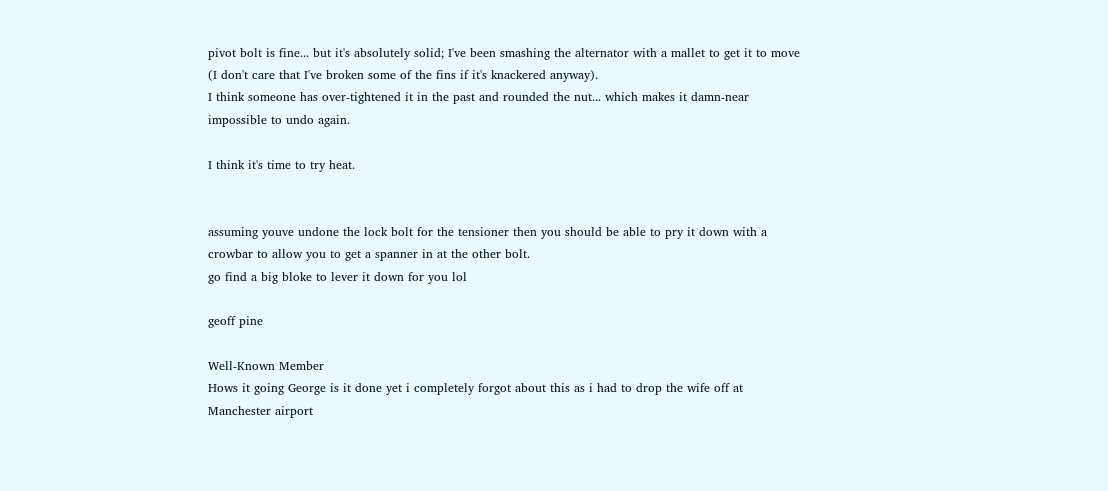pivot bolt is fine... but it's absolutely solid; I've been smashing the alternator with a mallet to get it to move (I don't care that I've broken some of the fins if it's knackered anyway).
I think someone has over-tightened it in the past and rounded the nut... which makes it damn-near impossible to undo again.

I think it's time to try heat.


assuming youve undone the lock bolt for the tensioner then you should be able to pry it down with a crowbar to allow you to get a spanner in at the other bolt.
go find a big bloke to lever it down for you lol

geoff pine

Well-Known Member
Hows it going George is it done yet i completely forgot about this as i had to drop the wife off at Manchester airport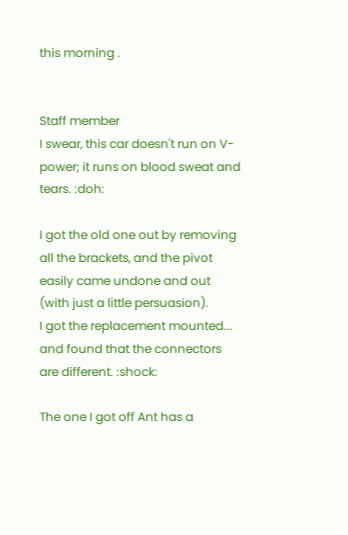this morning .


Staff member
I swear, this car doesn't run on V-power; it runs on blood sweat and tears. :doh:

I got the old one out by removing all the brackets, and the pivot easily came undone and out (with just a little persuasion).
I got the replacement mounted... and found that the connectors are different. :shock:

The one I got off Ant has a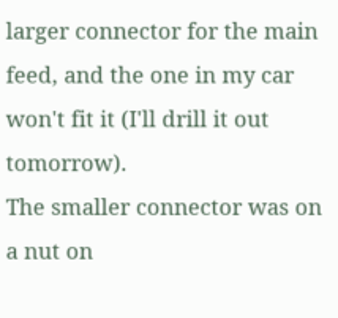larger connector for the main feed, and the one in my car won't fit it (I'll drill it out tomorrow).
The smaller connector was on a nut on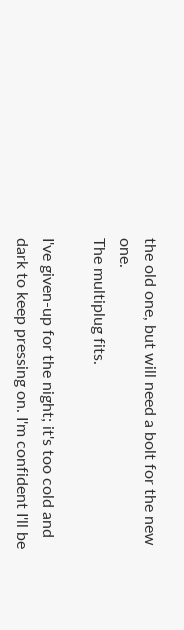the old one, but will need a bolt for the new one.
The multiplug fits.

I've given-up for the night; it's too cold and dark to keep pressing on. I'm confident I'll be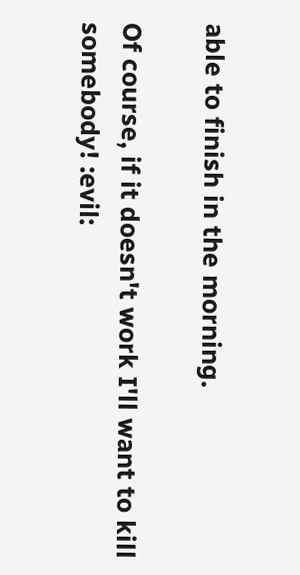able to finish in the morning.

Of course, if it doesn't work I'll want to kill somebody! :evil: